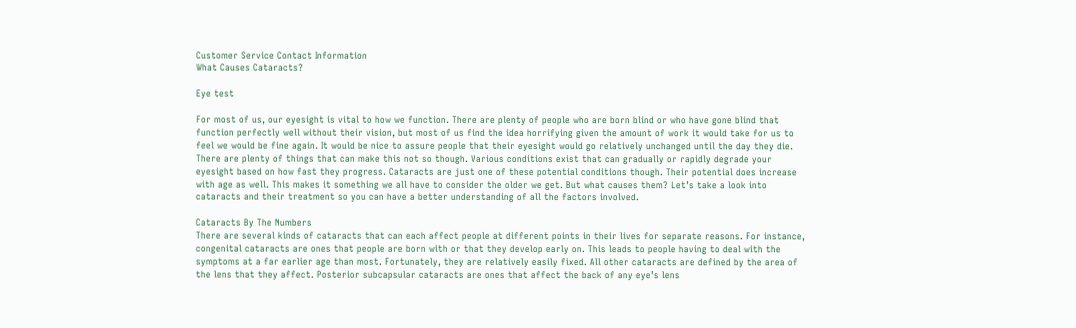Customer Service Contact Information
What Causes Cataracts?

Eye test

For most of us, our eyesight is vital to how we function. There are plenty of people who are born blind or who have gone blind that function perfectly well without their vision, but most of us find the idea horrifying given the amount of work it would take for us to feel we would be fine again. It would be nice to assure people that their eyesight would go relatively unchanged until the day they die. There are plenty of things that can make this not so though. Various conditions exist that can gradually or rapidly degrade your eyesight based on how fast they progress. Cataracts are just one of these potential conditions though. Their potential does increase with age as well. This makes it something we all have to consider the older we get. But what causes them? Let’s take a look into cataracts and their treatment so you can have a better understanding of all the factors involved.

Cataracts By The Numbers
There are several kinds of cataracts that can each affect people at different points in their lives for separate reasons. For instance, congenital cataracts are ones that people are born with or that they develop early on. This leads to people having to deal with the symptoms at a far earlier age than most. Fortunately, they are relatively easily fixed. All other cataracts are defined by the area of the lens that they affect. Posterior subcapsular cataracts are ones that affect the back of any eye’s lens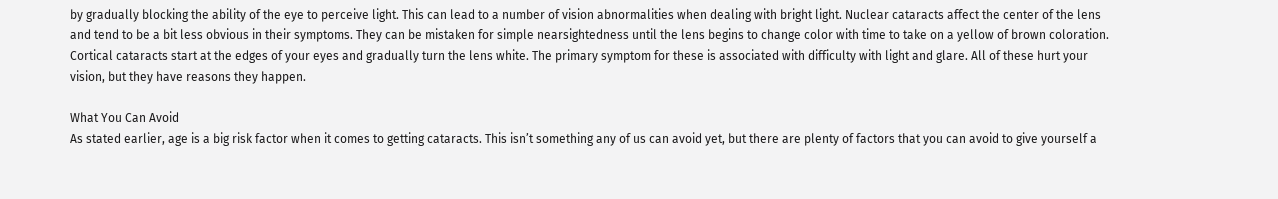by gradually blocking the ability of the eye to perceive light. This can lead to a number of vision abnormalities when dealing with bright light. Nuclear cataracts affect the center of the lens and tend to be a bit less obvious in their symptoms. They can be mistaken for simple nearsightedness until the lens begins to change color with time to take on a yellow of brown coloration. Cortical cataracts start at the edges of your eyes and gradually turn the lens white. The primary symptom for these is associated with difficulty with light and glare. All of these hurt your vision, but they have reasons they happen.

What You Can Avoid
As stated earlier, age is a big risk factor when it comes to getting cataracts. This isn’t something any of us can avoid yet, but there are plenty of factors that you can avoid to give yourself a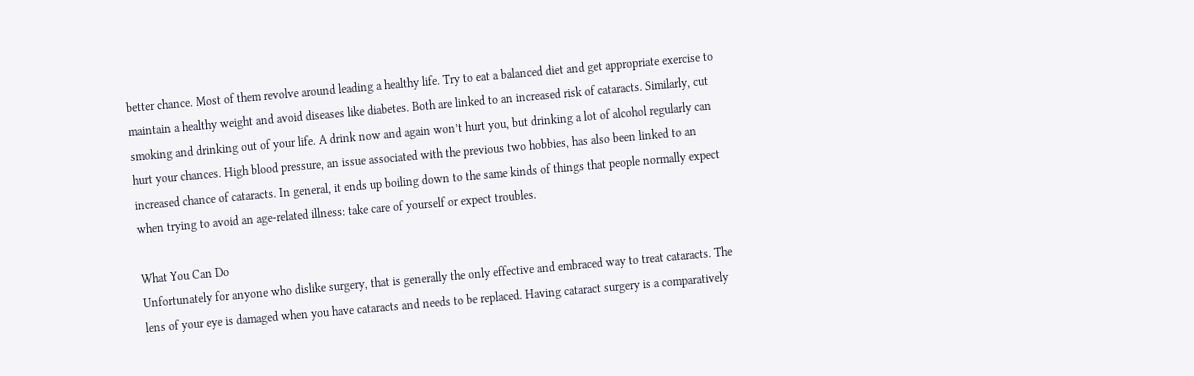better chance. Most of them revolve around leading a healthy life. Try to eat a balanced diet and get appropriate exercise to maintain a healthy weight and avoid diseases like diabetes. Both are linked to an increased risk of cataracts. Similarly, cut smoking and drinking out of your life. A drink now and again won’t hurt you, but drinking a lot of alcohol regularly can hurt your chances. High blood pressure, an issue associated with the previous two hobbies, has also been linked to an increased chance of cataracts. In general, it ends up boiling down to the same kinds of things that people normally expect when trying to avoid an age-related illness: take care of yourself or expect troubles.

What You Can Do
Unfortunately for anyone who dislike surgery, that is generally the only effective and embraced way to treat cataracts. The lens of your eye is damaged when you have cataracts and needs to be replaced. Having cataract surgery is a comparatively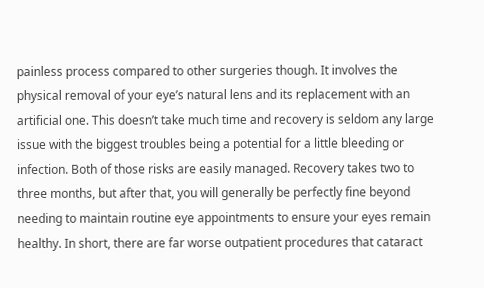painless process compared to other surgeries though. It involves the physical removal of your eye’s natural lens and its replacement with an artificial one. This doesn’t take much time and recovery is seldom any large issue with the biggest troubles being a potential for a little bleeding or infection. Both of those risks are easily managed. Recovery takes two to three months, but after that, you will generally be perfectly fine beyond needing to maintain routine eye appointments to ensure your eyes remain healthy. In short, there are far worse outpatient procedures that cataract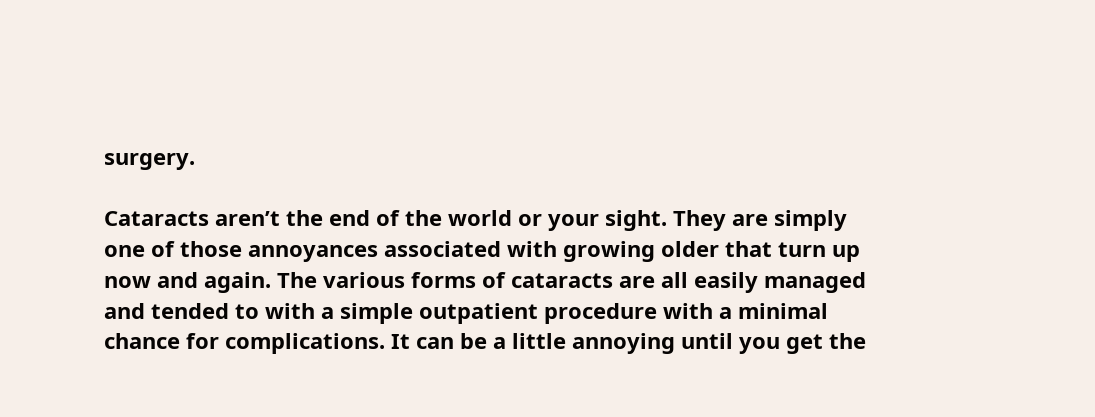surgery.

Cataracts aren’t the end of the world or your sight. They are simply one of those annoyances associated with growing older that turn up now and again. The various forms of cataracts are all easily managed and tended to with a simple outpatient procedure with a minimal chance for complications. It can be a little annoying until you get the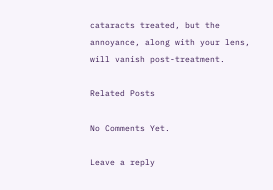cataracts treated, but the annoyance, along with your lens, will vanish post-treatment.

Related Posts

No Comments Yet.

Leave a reply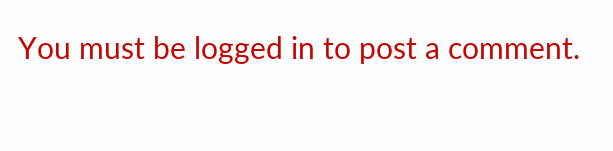You must be logged in to post a comment.